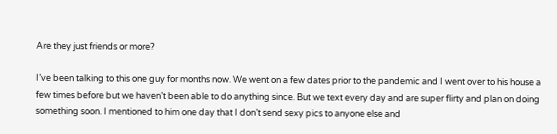Are they just friends or more?

I’ve been talking to this one guy for months now. We went on a few dates prior to the pandemic and I went over to his house a few times before but we haven’t been able to do anything since. But we text every day and are super flirty and plan on doing something soon. I mentioned to him one day that I don’t send sexy pics to anyone else and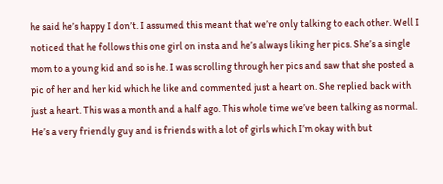he said he’s happy I don’t. I assumed this meant that we’re only talking to each other. Well I noticed that he follows this one girl on insta and he’s always liking her pics. She’s a single mom to a young kid and so is he. I was scrolling through her pics and saw that she posted a pic of her and her kid which he like and commented just a heart on. She replied back with just a heart. This was a month and a half ago. This whole time we’ve been talking as normal. He’s a very friendly guy and is friends with a lot of girls which I’m okay with but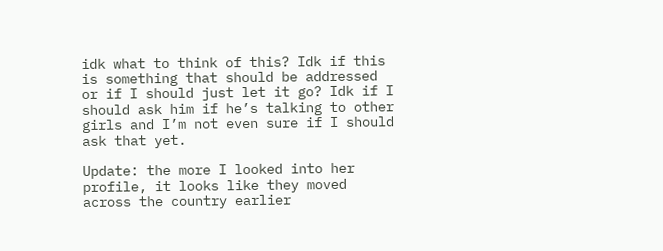idk what to think of this? Idk if this is something that should be addressed or if I should just let it go? Idk if I should ask him if he’s talking to other girls and I’m not even sure if I should ask that yet.

Update: the more I looked into her profile, it looks like they moved across the country earlier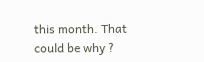this month. That could be why ?